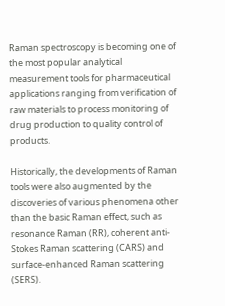Raman spectroscopy is becoming one of the most popular analytical measurement tools for pharmaceutical applications ranging from verification of raw materials to process monitoring of drug production to quality control of products.

Historically, the developments of Raman tools were also augmented by the discoveries of various phenomena other than the basic Raman effect, such as resonance Raman (RR), coherent anti-Stokes Raman scattering (CARS) and surface-enhanced Raman scattering (SERS).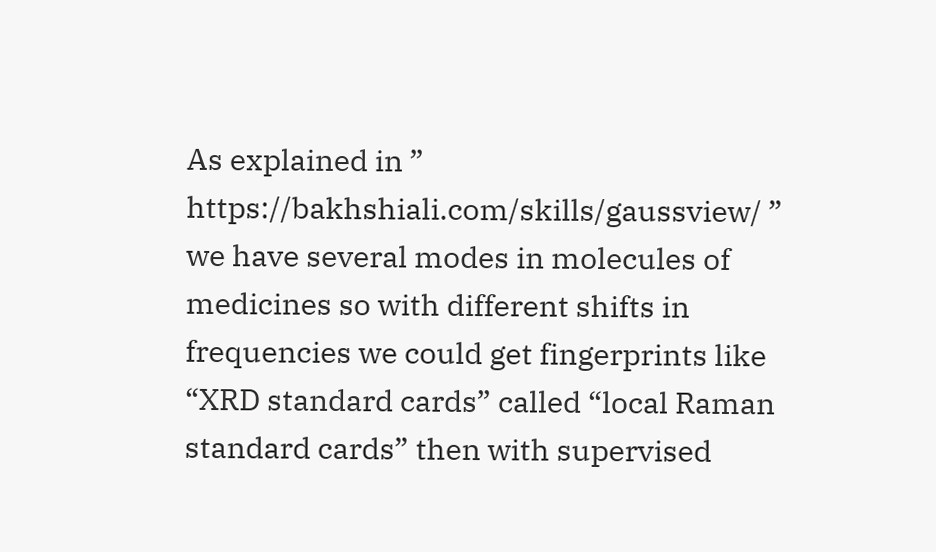As explained in ” https://bakhshiali.com/skills/gaussview/ ” we have several modes in molecules of medicines so with different shifts in frequencies we could get fingerprints like “XRD standard cards” called “local Raman standard cards” then with supervised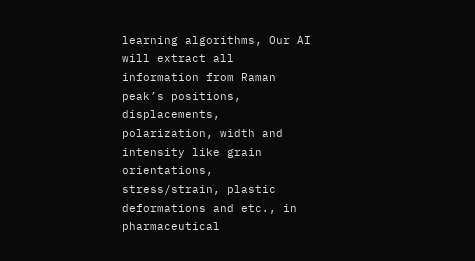learning algorithms, Our AI will extract all information from Raman peak’s positions, displacements, polarization, width and intensity like grain orientations, stress/strain, plastic deformations and etc., in pharmaceutical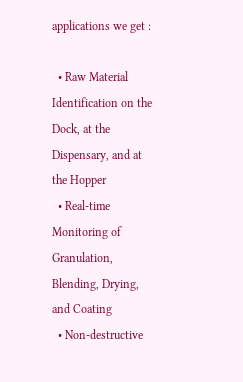applications we get :

  • Raw Material Identification on the Dock, at the Dispensary, and at the Hopper
  • Real-time Monitoring of Granulation, Blending, Drying, and Coating
  • Non-destructive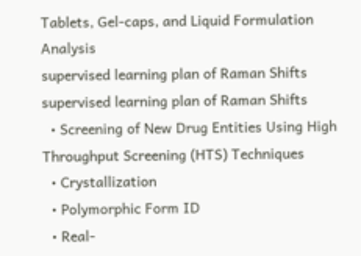Tablets, Gel-caps, and Liquid Formulation Analysis
supervised learning plan of Raman Shifts
supervised learning plan of Raman Shifts
  • Screening of New Drug Entities Using High Throughput Screening (HTS) Techniques
  • Crystallization
  • Polymorphic Form ID
  • Real-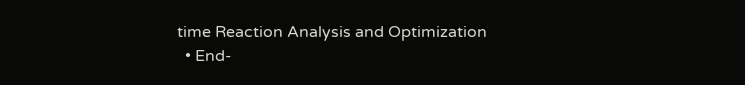time Reaction Analysis and Optimization
  • End-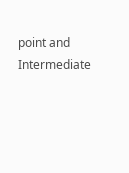point and Intermediate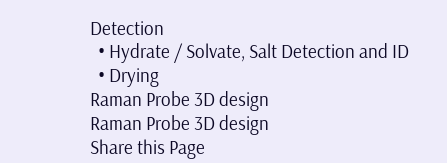Detection
  • Hydrate / Solvate, Salt Detection and ID
  • Drying
Raman Probe 3D design
Raman Probe 3D design
Share this Page